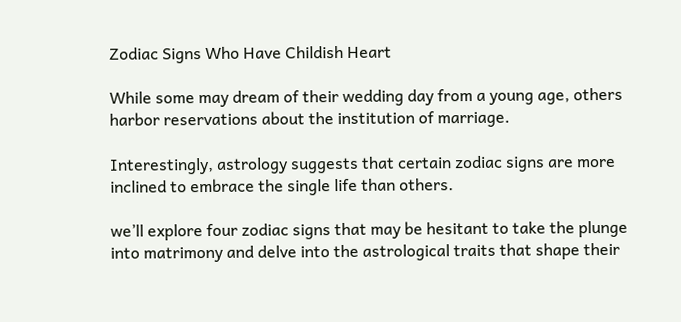Zodiac Signs Who Have Childish Heart

While some may dream of their wedding day from a young age, others harbor reservations about the institution of marriage.

Interestingly, astrology suggests that certain zodiac signs are more inclined to embrace the single life than others.

we’ll explore four zodiac signs that may be hesitant to take the plunge into matrimony and delve into the astrological traits that shape their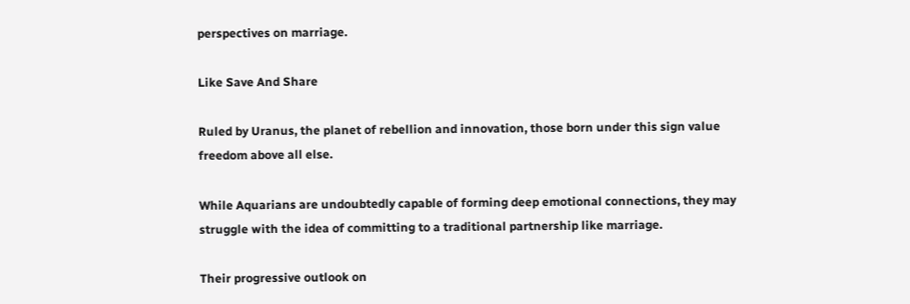perspectives on marriage.

Like Save And Share

Ruled by Uranus, the planet of rebellion and innovation, those born under this sign value freedom above all else.

While Aquarians are undoubtedly capable of forming deep emotional connections, they may struggle with the idea of committing to a traditional partnership like marriage.

Their progressive outlook on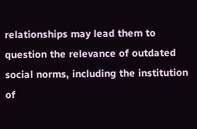relationships may lead them to question the relevance of outdated social norms, including the institution of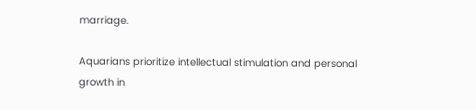marriage.

Aquarians prioritize intellectual stimulation and personal growth in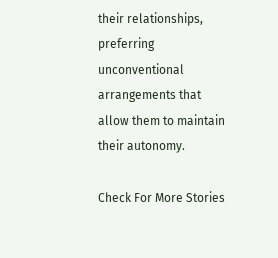their relationships, preferring unconventional arrangements that allow them to maintain their autonomy.

Check For More Stories